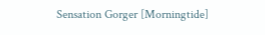Sensation Gorger [Morningtide]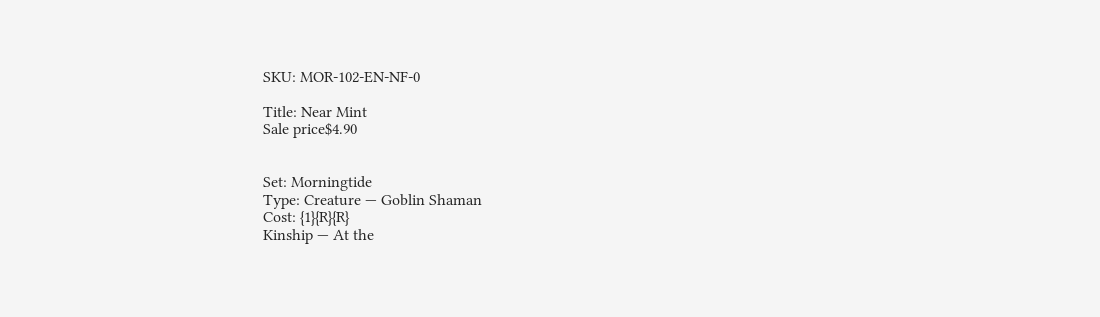SKU: MOR-102-EN-NF-0

Title: Near Mint
Sale price$4.90


Set: Morningtide
Type: Creature — Goblin Shaman
Cost: {1}{R}{R}
Kinship — At the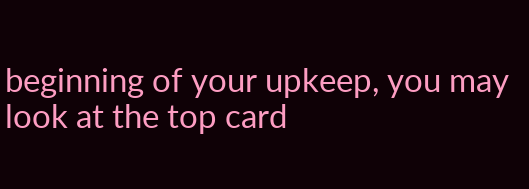beginning of your upkeep, you may look at the top card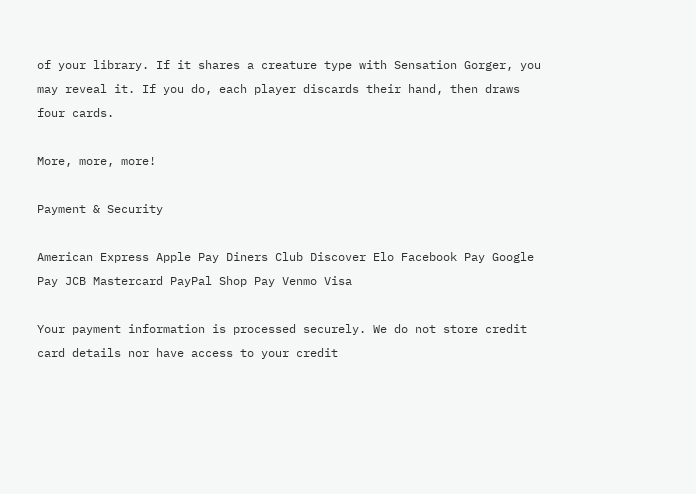of your library. If it shares a creature type with Sensation Gorger, you may reveal it. If you do, each player discards their hand, then draws four cards.

More, more, more!

Payment & Security

American Express Apple Pay Diners Club Discover Elo Facebook Pay Google Pay JCB Mastercard PayPal Shop Pay Venmo Visa

Your payment information is processed securely. We do not store credit card details nor have access to your credit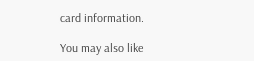card information.

You may also like